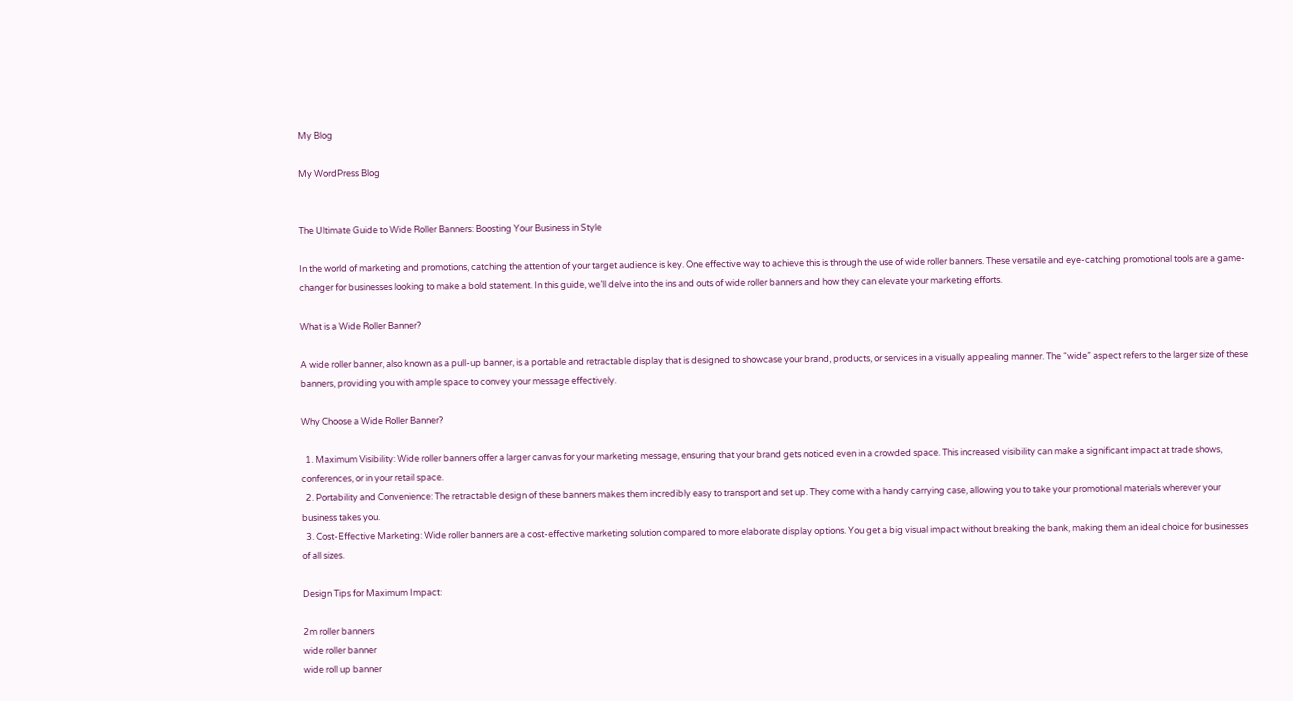My Blog

My WordPress Blog


The Ultimate Guide to Wide Roller Banners: Boosting Your Business in Style

In the world of marketing and promotions, catching the attention of your target audience is key. One effective way to achieve this is through the use of wide roller banners. These versatile and eye-catching promotional tools are a game-changer for businesses looking to make a bold statement. In this guide, we’ll delve into the ins and outs of wide roller banners and how they can elevate your marketing efforts.

What is a Wide Roller Banner?

A wide roller banner, also known as a pull-up banner, is a portable and retractable display that is designed to showcase your brand, products, or services in a visually appealing manner. The “wide” aspect refers to the larger size of these banners, providing you with ample space to convey your message effectively.

Why Choose a Wide Roller Banner?

  1. Maximum Visibility: Wide roller banners offer a larger canvas for your marketing message, ensuring that your brand gets noticed even in a crowded space. This increased visibility can make a significant impact at trade shows, conferences, or in your retail space.
  2. Portability and Convenience: The retractable design of these banners makes them incredibly easy to transport and set up. They come with a handy carrying case, allowing you to take your promotional materials wherever your business takes you.
  3. Cost-Effective Marketing: Wide roller banners are a cost-effective marketing solution compared to more elaborate display options. You get a big visual impact without breaking the bank, making them an ideal choice for businesses of all sizes.

Design Tips for Maximum Impact:

2m roller banners
wide roller banner
wide roll up banner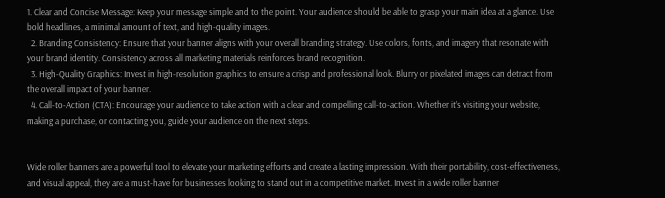1. Clear and Concise Message: Keep your message simple and to the point. Your audience should be able to grasp your main idea at a glance. Use bold headlines, a minimal amount of text, and high-quality images.
  2. Branding Consistency: Ensure that your banner aligns with your overall branding strategy. Use colors, fonts, and imagery that resonate with your brand identity. Consistency across all marketing materials reinforces brand recognition.
  3. High-Quality Graphics: Invest in high-resolution graphics to ensure a crisp and professional look. Blurry or pixelated images can detract from the overall impact of your banner.
  4. Call-to-Action (CTA): Encourage your audience to take action with a clear and compelling call-to-action. Whether it’s visiting your website, making a purchase, or contacting you, guide your audience on the next steps.


Wide roller banners are a powerful tool to elevate your marketing efforts and create a lasting impression. With their portability, cost-effectiveness, and visual appeal, they are a must-have for businesses looking to stand out in a competitive market. Invest in a wide roller banner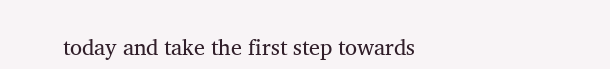today and take the first step towards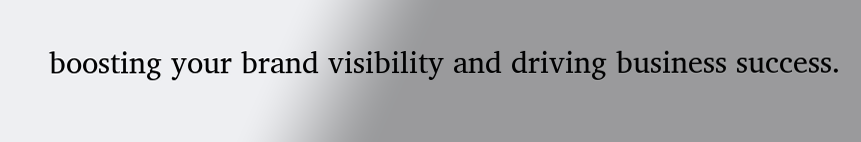boosting your brand visibility and driving business success.